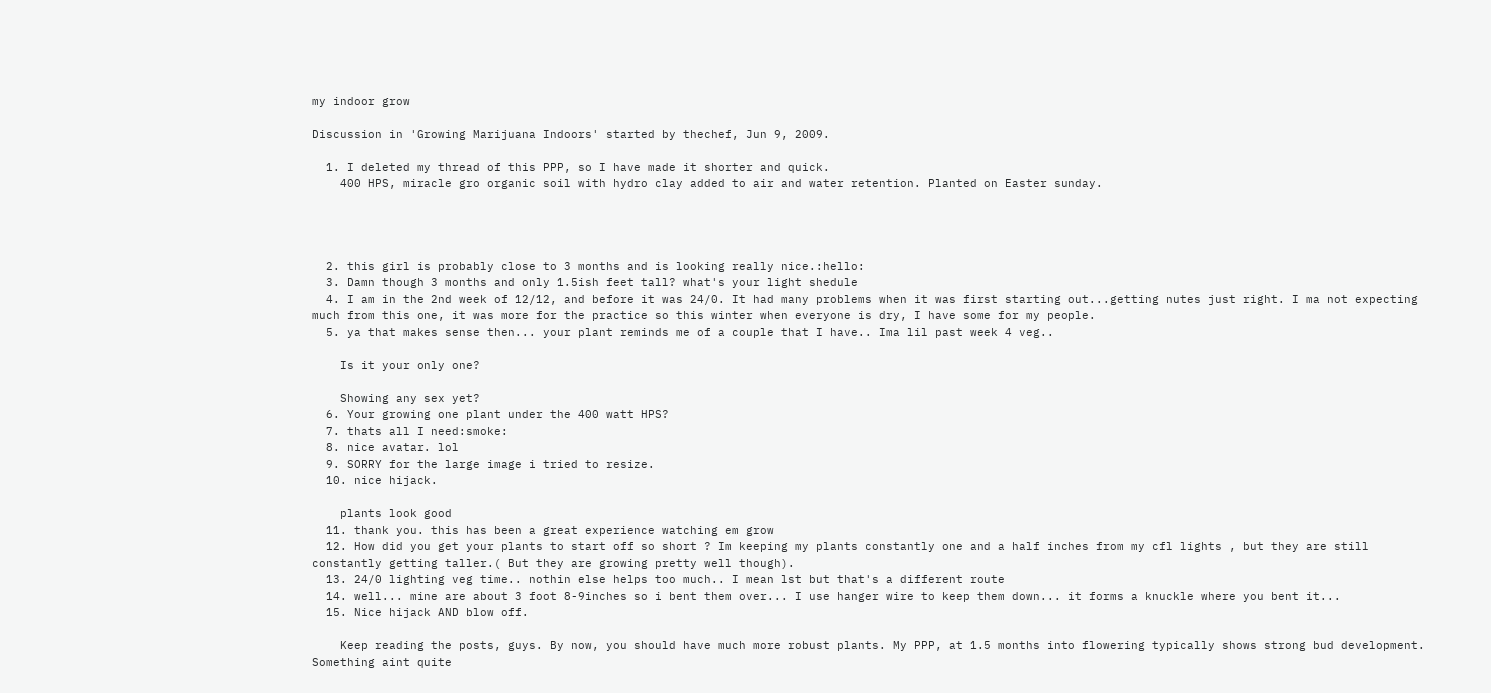my indoor grow

Discussion in 'Growing Marijuana Indoors' started by thechef, Jun 9, 2009.

  1. I deleted my thread of this PPP, so I have made it shorter and quick.
    400 HPS, miracle gro organic soil with hydro clay added to air and water retention. Planted on Easter sunday.




  2. this girl is probably close to 3 months and is looking really nice.:hello:
  3. Damn though 3 months and only 1.5ish feet tall? what's your light shedule
  4. I am in the 2nd week of 12/12, and before it was 24/0. It had many problems when it was first starting out...getting nutes just right. I ma not expecting much from this one, it was more for the practice so this winter when everyone is dry, I have some for my people.
  5. ya that makes sense then... your plant reminds me of a couple that I have.. Ima lil past week 4 veg..

    Is it your only one?

    Showing any sex yet?
  6. Your growing one plant under the 400 watt HPS?
  7. thats all I need:smoke:
  8. nice avatar. lol
  9. SORRY for the large image i tried to resize.
  10. nice hijack.

    plants look good
  11. thank you. this has been a great experience watching em grow
  12. How did you get your plants to start off so short ? Im keeping my plants constantly one and a half inches from my cfl lights , but they are still constantly getting taller.( But they are growing pretty well though).
  13. 24/0 lighting veg time.. nothin else helps too much.. I mean lst but that's a different route
  14. well... mine are about 3 foot 8-9inches so i bent them over... I use hanger wire to keep them down... it forms a knuckle where you bent it...
  15. Nice hijack AND blow off.

    Keep reading the posts, guys. By now, you should have much more robust plants. My PPP, at 1.5 months into flowering typically shows strong bud development. Something aint quite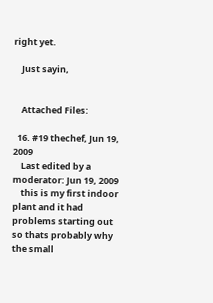right yet.

    Just sayin,


    Attached Files:

  16. #19 thechef, Jun 19, 2009
    Last edited by a moderator: Jun 19, 2009
    this is my first indoor plant and it had problems starting out so thats probably why the small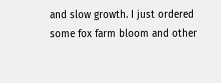and slow growth. I just ordered some fox farm bloom and other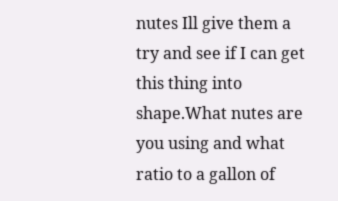nutes Ill give them a try and see if I can get this thing into shape.What nutes are you using and what ratio to a gallon of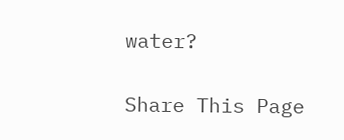water?

Share This Page